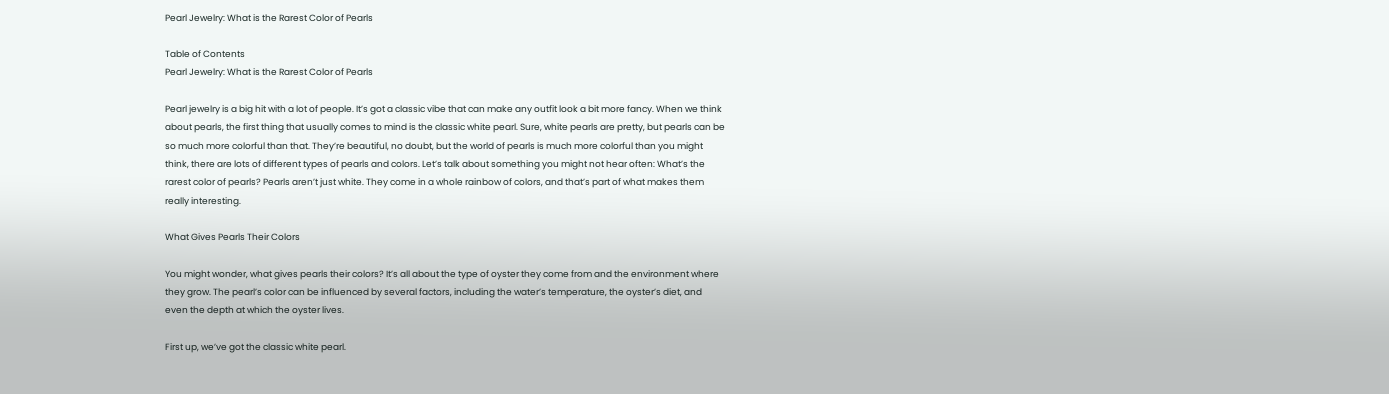Pearl Jewelry: What is the Rarest Color of Pearls

Table of Contents
Pearl Jewelry: What is the Rarest Color of Pearls

Pearl jewelry is a big hit with a lot of people. It’s got a classic vibe that can make any outfit look a bit more fancy. When we think about pearls, the first thing that usually comes to mind is the classic white pearl. Sure, white pearls are pretty, but pearls can be so much more colorful than that. They’re beautiful, no doubt, but the world of pearls is much more colorful than you might think, there are lots of different types of pearls and colors. Let’s talk about something you might not hear often: What’s the rarest color of pearls? Pearls aren’t just white. They come in a whole rainbow of colors, and that’s part of what makes them really interesting.

What Gives Pearls Their Colors

You might wonder, what gives pearls their colors? It’s all about the type of oyster they come from and the environment where they grow. The pearl’s color can be influenced by several factors, including the water’s temperature, the oyster’s diet, and even the depth at which the oyster lives.

First up, we’ve got the classic white pearl.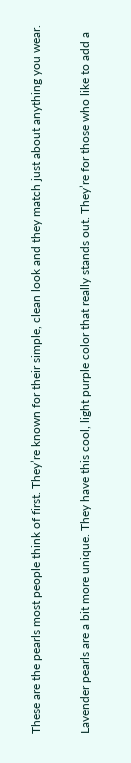These are the pearls most people think of first. They’re known for their simple, clean look and they match just about anything you wear.

Lavender pearls are a bit more unique. They have this cool, light purple color that really stands out. They’re for those who like to add a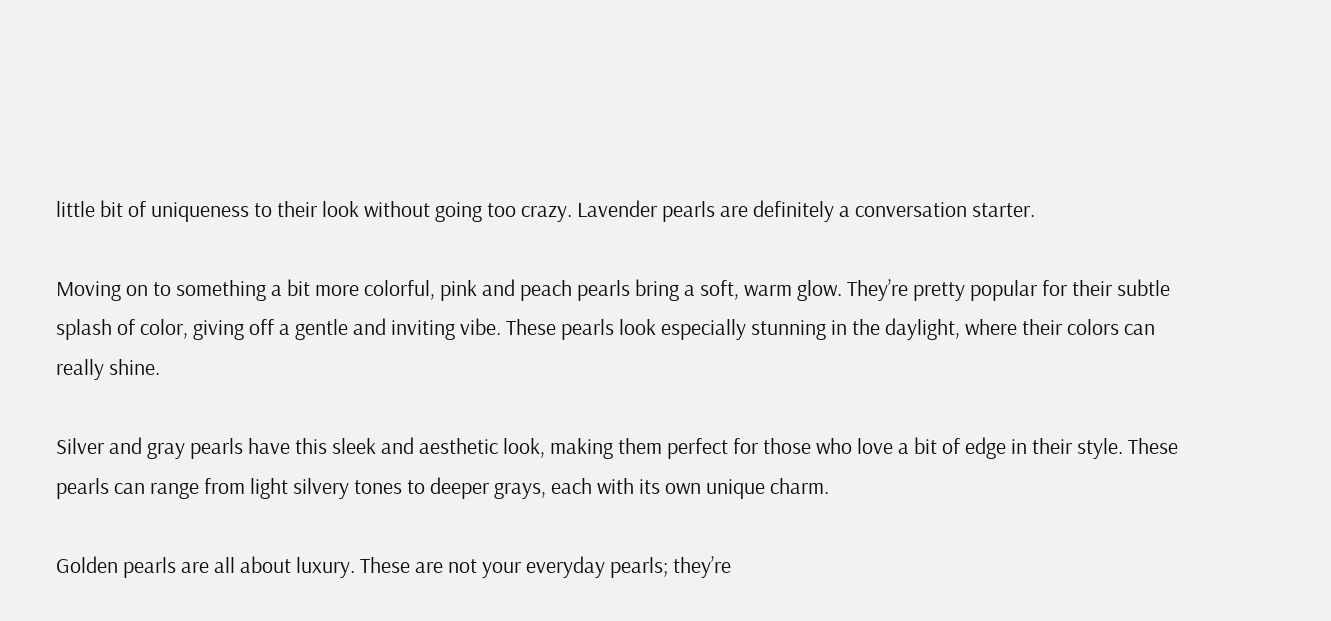little bit of uniqueness to their look without going too crazy. Lavender pearls are definitely a conversation starter.

Moving on to something a bit more colorful, pink and peach pearls bring a soft, warm glow. They’re pretty popular for their subtle splash of color, giving off a gentle and inviting vibe. These pearls look especially stunning in the daylight, where their colors can really shine.

Silver and gray pearls have this sleek and aesthetic look, making them perfect for those who love a bit of edge in their style. These pearls can range from light silvery tones to deeper grays, each with its own unique charm.

Golden pearls are all about luxury. These are not your everyday pearls; they’re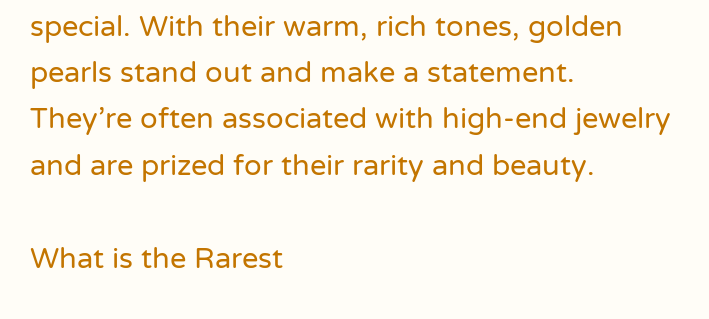special. With their warm, rich tones, golden pearls stand out and make a statement. They’re often associated with high-end jewelry and are prized for their rarity and beauty.

What is the Rarest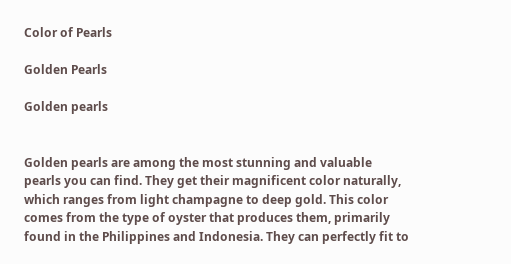Color of Pearls

Golden Pearls

Golden pearls


Golden pearls are among the most stunning and valuable pearls you can find. They get their magnificent color naturally, which ranges from light champagne to deep gold. This color comes from the type of oyster that produces them, primarily found in the Philippines and Indonesia. They can perfectly fit to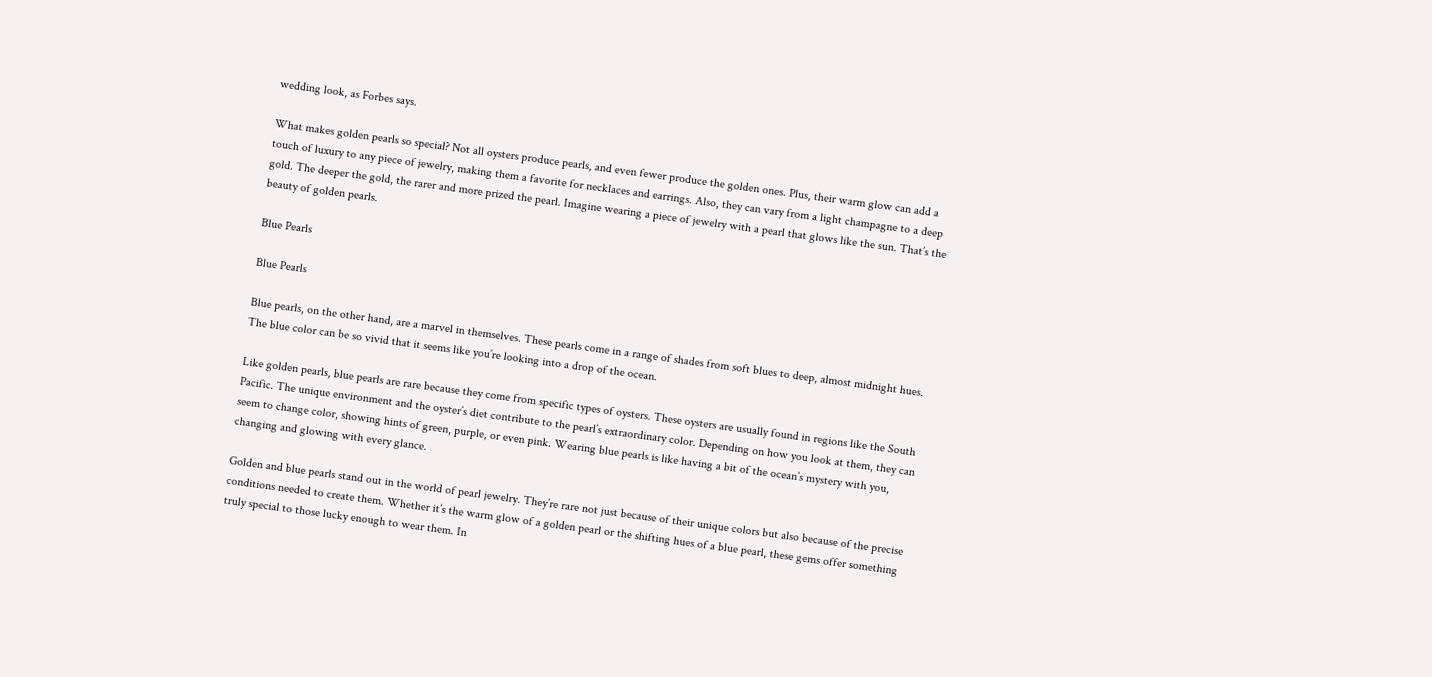wedding look, as Forbes says.

What makes golden pearls so special? Not all oysters produce pearls, and even fewer produce the golden ones. Plus, their warm glow can add a touch of luxury to any piece of jewelry, making them a favorite for necklaces and earrings. Also, they can vary from a light champagne to a deep gold. The deeper the gold, the rarer and more prized the pearl. Imagine wearing a piece of jewelry with a pearl that glows like the sun. That’s the beauty of golden pearls.

Blue Pearls

Blue Pearls

Blue pearls, on the other hand, are a marvel in themselves. These pearls come in a range of shades from soft blues to deep, almost midnight hues. The blue color can be so vivid that it seems like you’re looking into a drop of the ocean.

Like golden pearls, blue pearls are rare because they come from specific types of oysters. These oysters are usually found in regions like the South Pacific. The unique environment and the oyster’s diet contribute to the pearl’s extraordinary color. Depending on how you look at them, they can seem to change color, showing hints of green, purple, or even pink. Wearing blue pearls is like having a bit of the ocean’s mystery with you, changing and glowing with every glance.

Golden and blue pearls stand out in the world of pearl jewelry. They’re rare not just because of their unique colors but also because of the precise conditions needed to create them. Whether it’s the warm glow of a golden pearl or the shifting hues of a blue pearl, these gems offer something truly special to those lucky enough to wear them. In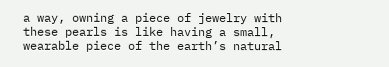a way, owning a piece of jewelry with these pearls is like having a small, wearable piece of the earth’s natural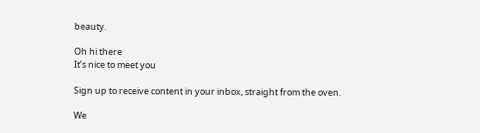beauty.

Oh hi there
It’s nice to meet you

Sign up to receive content in your inbox, straight from the oven.

We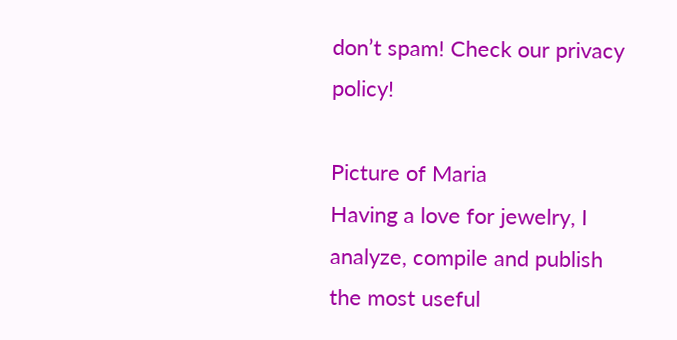don’t spam! Check our privacy policy!

Picture of Maria
Having a love for jewelry, I analyze, compile and publish the most useful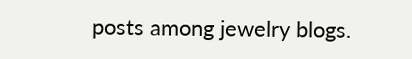posts among jewelry blogs.